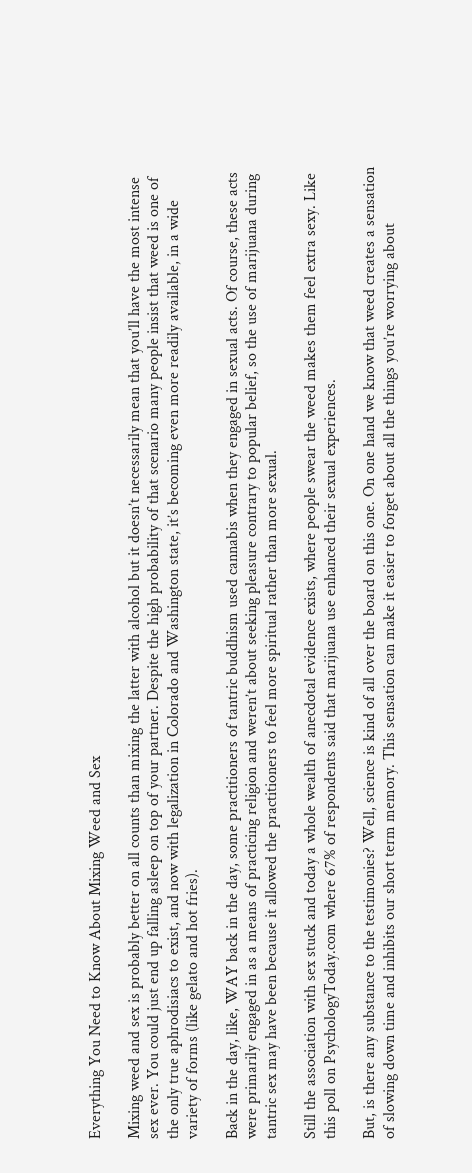Everything You Need to Know About Mixing Weed and Sex

Mixing weed and sex is probably better on all counts than mixing the latter with alcohol but it doesn’t necessarily mean that you’ll have the most intense sex ever. You could just end up falling asleep on top of your partner. Despite the high probability of that scenario many people insist that weed is one of the only true aphrodisiacs to exist, and now with legalization in Colorado and Washington state, it’s becoming even more readily available, in a wide variety of forms (like gelato and hot fries).

Back in the day, like, WAY back in the day, some practitioners of tantric buddhism used cannabis when they engaged in sexual acts. Of course, these acts were primarily engaged in as a means of practicing religion and weren’t about seeking pleasure contrary to popular belief, so the use of marijuana during tantric sex may have been because it allowed the practitioners to feel more spiritual rather than more sexual.

Still the association with sex stuck and today a whole wealth of anecdotal evidence exists, where people swear the weed makes them feel extra sexy. Like this poll on PsychologyToday.com where 67% of respondents said that marijuana use enhanced their sexual experiences.

But, is there any substance to the testimonies? Well, science is kind of all over the board on this one. On one hand we know that weed creates a sensation of slowing down time and inhibits our short term memory. This sensation can make it easier to forget about all the things you’re worrying about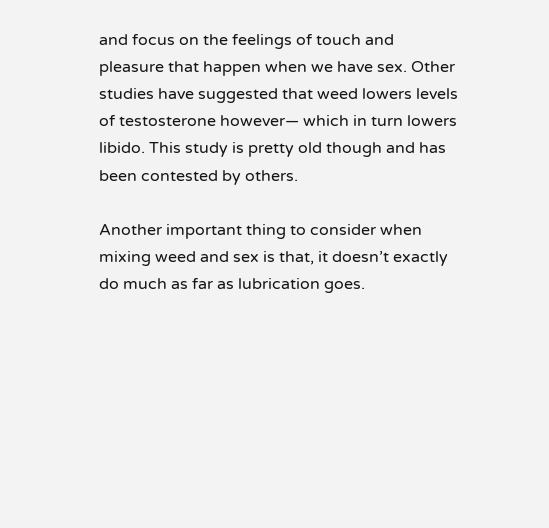and focus on the feelings of touch and pleasure that happen when we have sex. Other studies have suggested that weed lowers levels of testosterone however— which in turn lowers libido. This study is pretty old though and has been contested by others.

Another important thing to consider when mixing weed and sex is that, it doesn’t exactly do much as far as lubrication goes.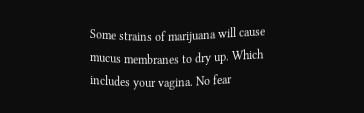Some strains of marijuana will cause mucus membranes to dry up. Which includes your vagina. No fear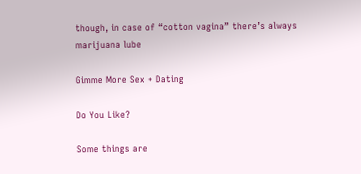though, in case of “cotton vagina” there’s always marijuana lube

Gimme More Sex + Dating

Do You Like?

Some things are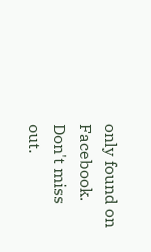only found on Facebook. Don't miss out.